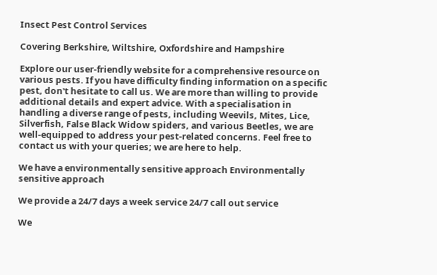Insect Pest Control Services

Covering Berkshire, Wiltshire, Oxfordshire and Hampshire

Explore our user-friendly website for a comprehensive resource on various pests. If you have difficulty finding information on a specific pest, don't hesitate to call us. We are more than willing to provide additional details and expert advice. With a specialisation in handling a diverse range of pests, including Weevils, Mites, Lice, Silverfish, False Black Widow spiders, and various Beetles, we are well-equipped to address your pest-related concerns. Feel free to contact us with your queries; we are here to help.

We have a environmentally sensitive approach Environmentally sensitive approach

We provide a 24/7 days a week service 24/7 call out service

We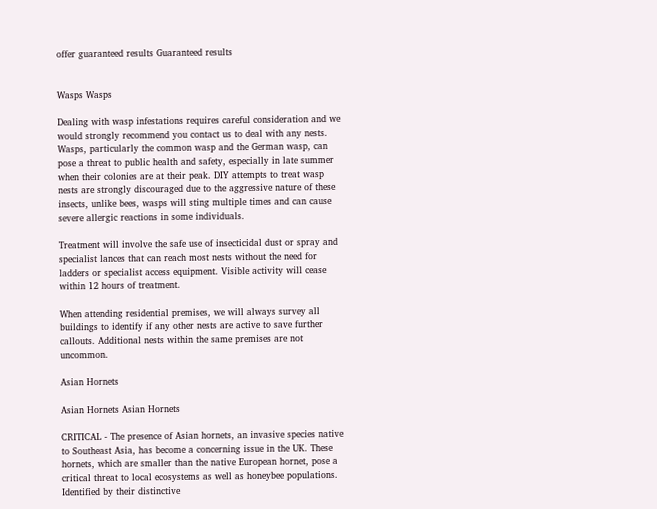offer guaranteed results Guaranteed results


Wasps Wasps

Dealing with wasp infestations requires careful consideration and we would strongly recommend you contact us to deal with any nests. Wasps, particularly the common wasp and the German wasp, can pose a threat to public health and safety, especially in late summer when their colonies are at their peak. DIY attempts to treat wasp nests are strongly discouraged due to the aggressive nature of these insects, unlike bees, wasps will sting multiple times and can cause severe allergic reactions in some individuals.

Treatment will involve the safe use of insecticidal dust or spray and specialist lances that can reach most nests without the need for ladders or specialist access equipment. Visible activity will cease within 12 hours of treatment.

When attending residential premises, we will always survey all buildings to identify if any other nests are active to save further callouts. Additional nests within the same premises are not uncommon.

Asian Hornets

Asian Hornets Asian Hornets

CRITICAL - The presence of Asian hornets, an invasive species native to Southeast Asia, has become a concerning issue in the UK. These hornets, which are smaller than the native European hornet, pose a critical threat to local ecosystems as well as honeybee populations. Identified by their distinctive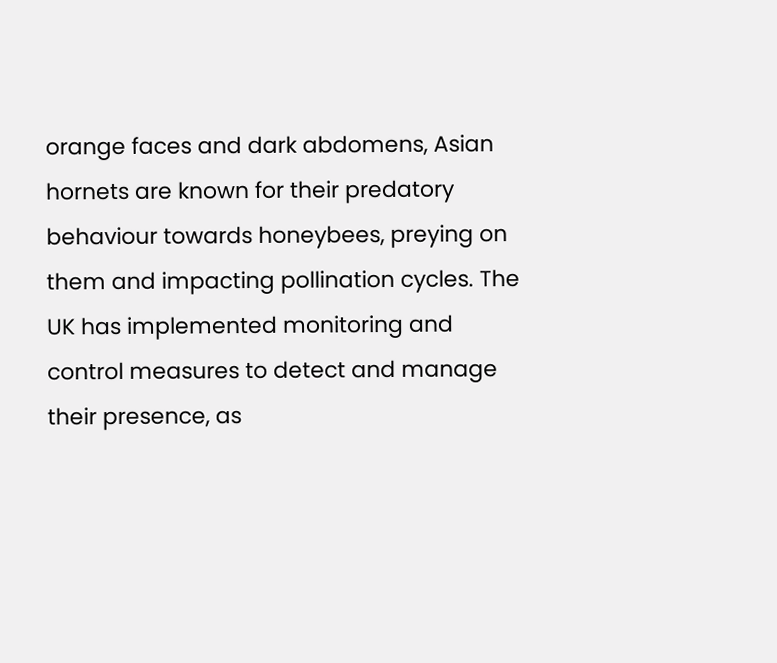orange faces and dark abdomens, Asian hornets are known for their predatory behaviour towards honeybees, preying on them and impacting pollination cycles. The UK has implemented monitoring and control measures to detect and manage their presence, as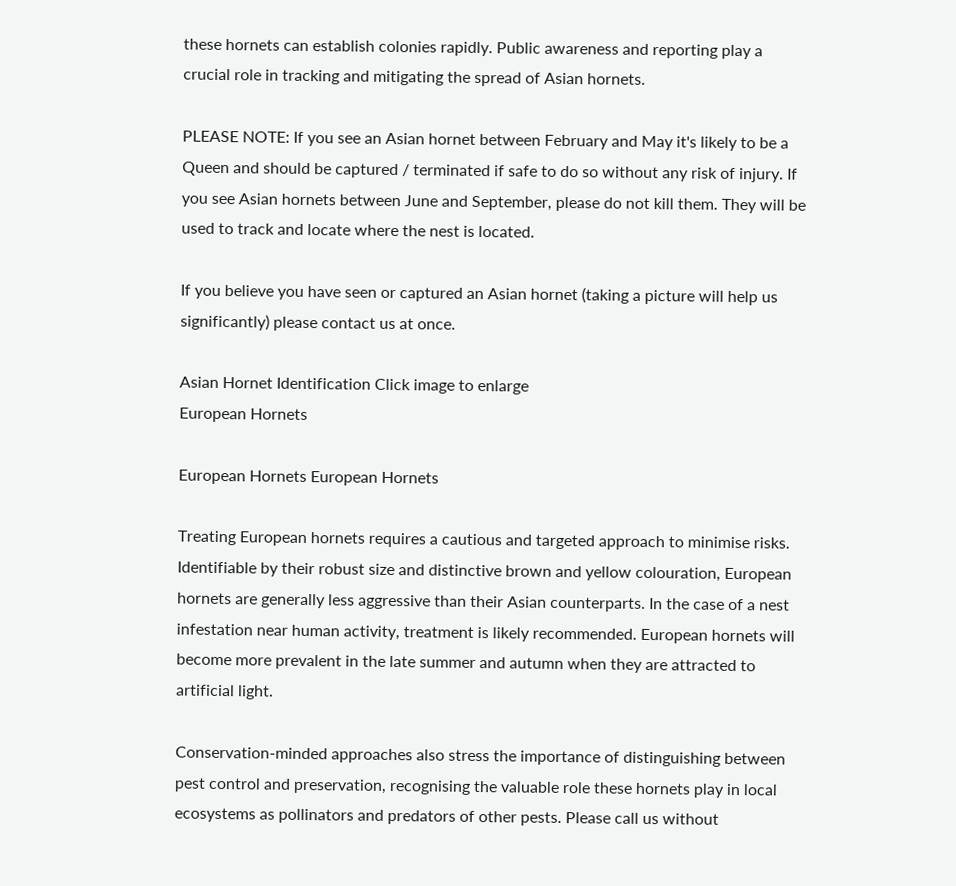these hornets can establish colonies rapidly. Public awareness and reporting play a crucial role in tracking and mitigating the spread of Asian hornets.

PLEASE NOTE: If you see an Asian hornet between February and May it's likely to be a Queen and should be captured / terminated if safe to do so without any risk of injury. If you see Asian hornets between June and September, please do not kill them. They will be used to track and locate where the nest is located.

If you believe you have seen or captured an Asian hornet (taking a picture will help us significantly) please contact us at once.

Asian Hornet Identification Click image to enlarge
European Hornets

European Hornets European Hornets

Treating European hornets requires a cautious and targeted approach to minimise risks. Identifiable by their robust size and distinctive brown and yellow colouration, European hornets are generally less aggressive than their Asian counterparts. In the case of a nest infestation near human activity, treatment is likely recommended. European hornets will become more prevalent in the late summer and autumn when they are attracted to artificial light.

Conservation-minded approaches also stress the importance of distinguishing between pest control and preservation, recognising the valuable role these hornets play in local ecosystems as pollinators and predators of other pests. Please call us without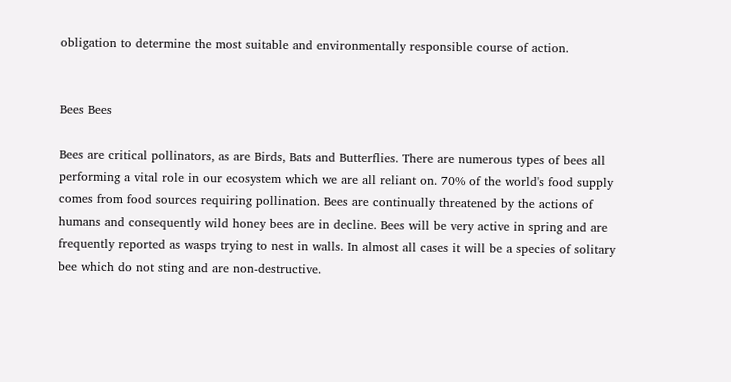obligation to determine the most suitable and environmentally responsible course of action.


Bees Bees

Bees are critical pollinators, as are Birds, Bats and Butterflies. There are numerous types of bees all performing a vital role in our ecosystem which we are all reliant on. 70% of the world's food supply comes from food sources requiring pollination. Bees are continually threatened by the actions of humans and consequently wild honey bees are in decline. Bees will be very active in spring and are frequently reported as wasps trying to nest in walls. In almost all cases it will be a species of solitary bee which do not sting and are non-destructive.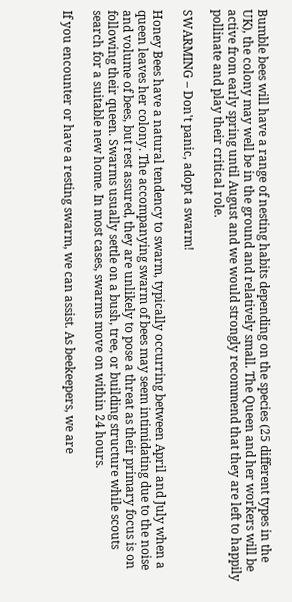Bumble bees will have a range of nesting habits depending on the species (25 different types in the UK), the colony may well be in the ground and relatively small. The Queen and her workers will be active from early spring until August and we would strongly recommend that they are left to happily pollinate and play their critical role.

SWARMING – Don't panic, adopt a swarm!

Honey Bees have a natural tendency to swarm, typically occurring between April and July when a queen leaves her colony. The accompanying swarm of bees may seem intimidating due to the noise and volume of bees, but rest assured, they are unlikely to pose a threat as their primary focus is on following their queen. Swarms usually settle on a bush, tree, or building structure while scouts search for a suitable new home. In most cases, swarms move on within 24 hours.

If you encounter or have a resting swarm, we can assist. As beekeepers, we are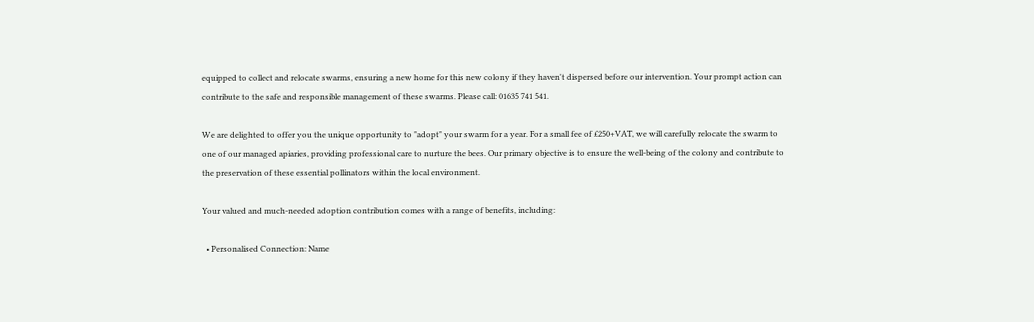equipped to collect and relocate swarms, ensuring a new home for this new colony if they haven't dispersed before our intervention. Your prompt action can contribute to the safe and responsible management of these swarms. Please call: 01635 741 541.

We are delighted to offer you the unique opportunity to "adopt" your swarm for a year. For a small fee of £250+VAT, we will carefully relocate the swarm to one of our managed apiaries, providing professional care to nurture the bees. Our primary objective is to ensure the well-being of the colony and contribute to the preservation of these essential pollinators within the local environment.

Your valued and much-needed adoption contribution comes with a range of benefits, including:

  • Personalised Connection: Name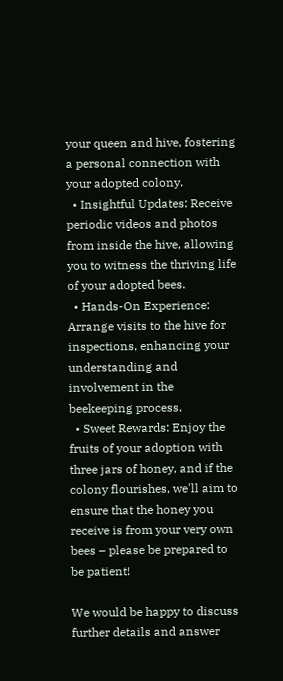your queen and hive, fostering a personal connection with your adopted colony.
  • Insightful Updates: Receive periodic videos and photos from inside the hive, allowing you to witness the thriving life of your adopted bees.
  • Hands-On Experience: Arrange visits to the hive for inspections, enhancing your understanding and involvement in the beekeeping process.
  • Sweet Rewards: Enjoy the fruits of your adoption with three jars of honey, and if the colony flourishes, we'll aim to ensure that the honey you receive is from your very own bees – please be prepared to be patient!

We would be happy to discuss further details and answer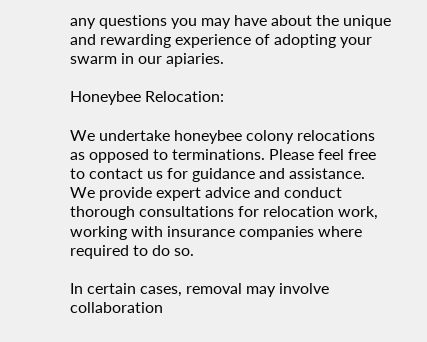any questions you may have about the unique and rewarding experience of adopting your swarm in our apiaries.

Honeybee Relocation:

We undertake honeybee colony relocations as opposed to terminations. Please feel free to contact us for guidance and assistance. We provide expert advice and conduct thorough consultations for relocation work, working with insurance companies where required to do so.

In certain cases, removal may involve collaboration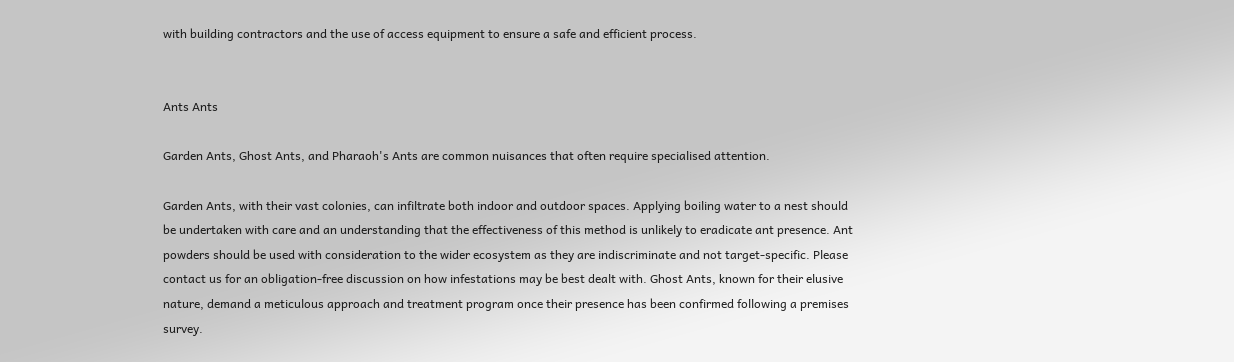with building contractors and the use of access equipment to ensure a safe and efficient process.


Ants Ants

Garden Ants, Ghost Ants, and Pharaoh's Ants are common nuisances that often require specialised attention.

Garden Ants, with their vast colonies, can infiltrate both indoor and outdoor spaces. Applying boiling water to a nest should be undertaken with care and an understanding that the effectiveness of this method is unlikely to eradicate ant presence. Ant powders should be used with consideration to the wider ecosystem as they are indiscriminate and not target-specific. Please contact us for an obligation-free discussion on how infestations may be best dealt with. Ghost Ants, known for their elusive nature, demand a meticulous approach and treatment program once their presence has been confirmed following a premises survey.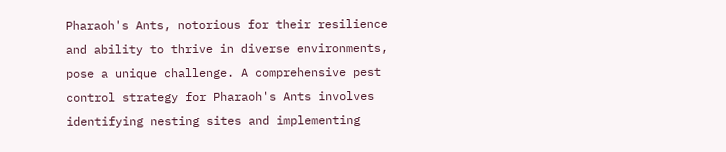Pharaoh's Ants, notorious for their resilience and ability to thrive in diverse environments, pose a unique challenge. A comprehensive pest control strategy for Pharaoh's Ants involves identifying nesting sites and implementing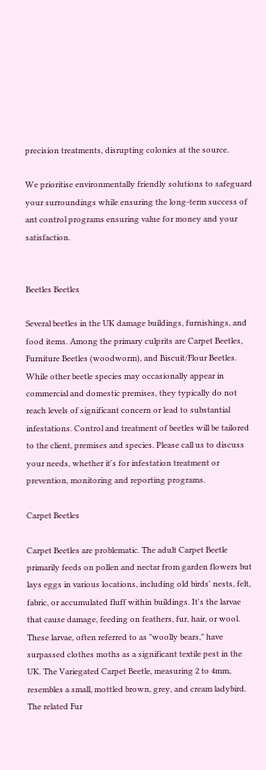precision treatments, disrupting colonies at the source.

We prioritise environmentally friendly solutions to safeguard your surroundings while ensuring the long-term success of ant control programs ensuring value for money and your satisfaction.


Beetles Beetles

Several beetles in the UK damage buildings, furnishings, and food items. Among the primary culprits are Carpet Beetles, Furniture Beetles (woodworm), and Biscuit/Flour Beetles. While other beetle species may occasionally appear in commercial and domestic premises, they typically do not reach levels of significant concern or lead to substantial infestations. Control and treatment of beetles will be tailored to the client, premises and species. Please call us to discuss your needs, whether it's for infestation treatment or prevention, monitoring and reporting programs.

Carpet Beetles

Carpet Beetles are problematic. The adult Carpet Beetle primarily feeds on pollen and nectar from garden flowers but lays eggs in various locations, including old birds' nests, felt, fabric, or accumulated fluff within buildings. It's the larvae that cause damage, feeding on feathers, fur, hair, or wool. These larvae, often referred to as "woolly bears," have surpassed clothes moths as a significant textile pest in the UK. The Variegated Carpet Beetle, measuring 2 to 4mm, resembles a small, mottled brown, grey, and cream ladybird. The related Fur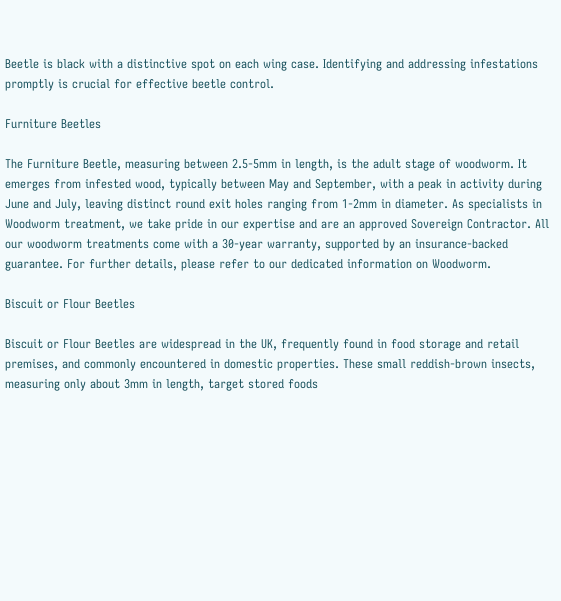Beetle is black with a distinctive spot on each wing case. Identifying and addressing infestations promptly is crucial for effective beetle control.

Furniture Beetles

The Furniture Beetle, measuring between 2.5-5mm in length, is the adult stage of woodworm. It emerges from infested wood, typically between May and September, with a peak in activity during June and July, leaving distinct round exit holes ranging from 1-2mm in diameter. As specialists in Woodworm treatment, we take pride in our expertise and are an approved Sovereign Contractor. All our woodworm treatments come with a 30-year warranty, supported by an insurance-backed guarantee. For further details, please refer to our dedicated information on Woodworm.

Biscuit or Flour Beetles

Biscuit or Flour Beetles are widespread in the UK, frequently found in food storage and retail premises, and commonly encountered in domestic properties. These small reddish-brown insects, measuring only about 3mm in length, target stored foods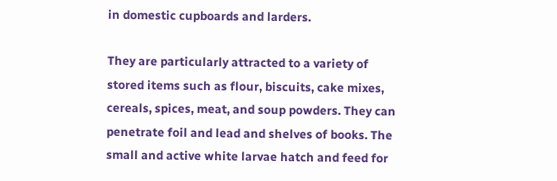in domestic cupboards and larders.

They are particularly attracted to a variety of stored items such as flour, biscuits, cake mixes, cereals, spices, meat, and soup powders. They can penetrate foil and lead and shelves of books. The small and active white larvae hatch and feed for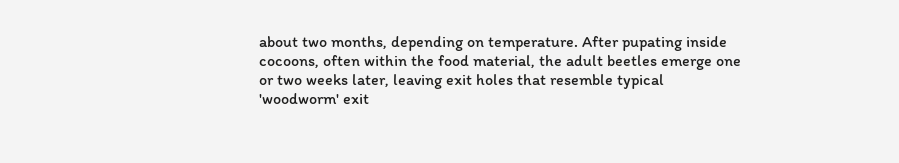about two months, depending on temperature. After pupating inside cocoons, often within the food material, the adult beetles emerge one or two weeks later, leaving exit holes that resemble typical 'woodworm' exit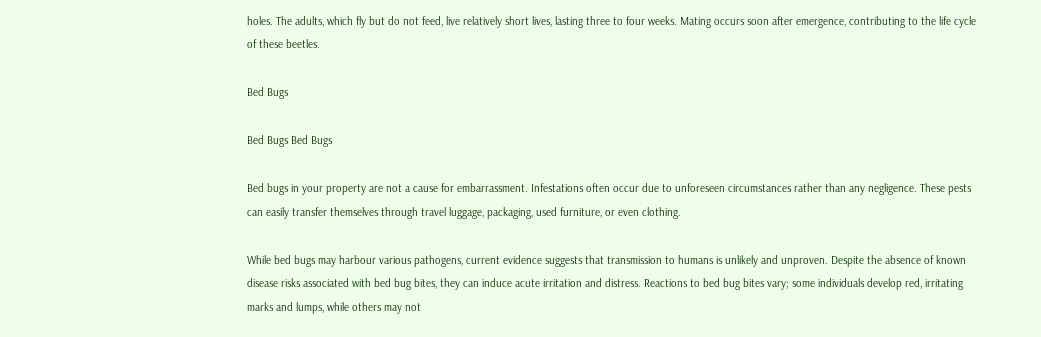holes. The adults, which fly but do not feed, live relatively short lives, lasting three to four weeks. Mating occurs soon after emergence, contributing to the life cycle of these beetles.

Bed Bugs

Bed Bugs Bed Bugs

Bed bugs in your property are not a cause for embarrassment. Infestations often occur due to unforeseen circumstances rather than any negligence. These pests can easily transfer themselves through travel luggage, packaging, used furniture, or even clothing.

While bed bugs may harbour various pathogens, current evidence suggests that transmission to humans is unlikely and unproven. Despite the absence of known disease risks associated with bed bug bites, they can induce acute irritation and distress. Reactions to bed bug bites vary; some individuals develop red, irritating marks and lumps, while others may not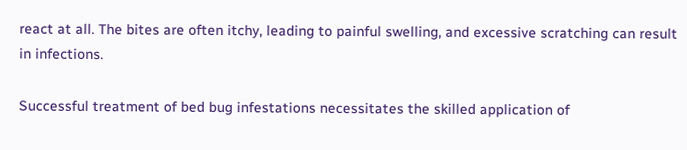react at all. The bites are often itchy, leading to painful swelling, and excessive scratching can result in infections.

Successful treatment of bed bug infestations necessitates the skilled application of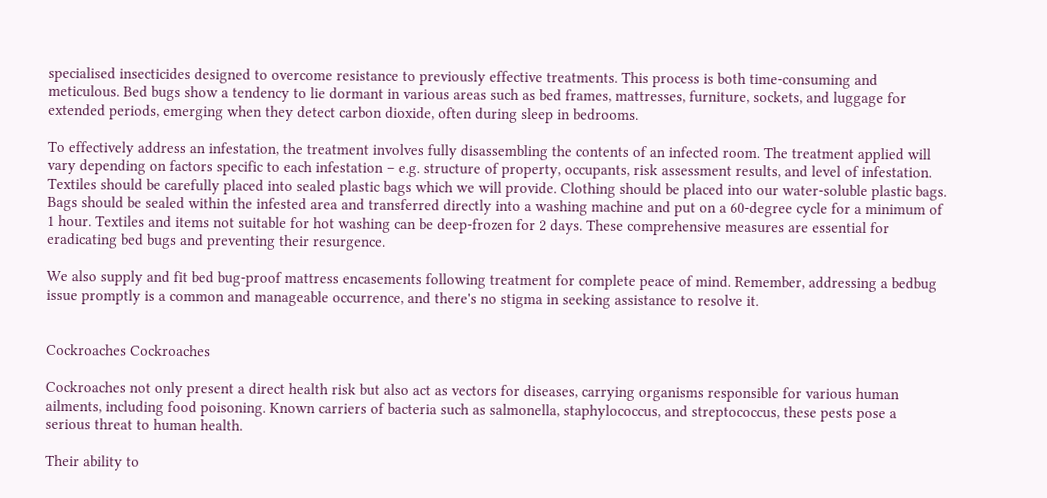specialised insecticides designed to overcome resistance to previously effective treatments. This process is both time-consuming and meticulous. Bed bugs show a tendency to lie dormant in various areas such as bed frames, mattresses, furniture, sockets, and luggage for extended periods, emerging when they detect carbon dioxide, often during sleep in bedrooms.

To effectively address an infestation, the treatment involves fully disassembling the contents of an infected room. The treatment applied will vary depending on factors specific to each infestation – e.g. structure of property, occupants, risk assessment results, and level of infestation. Textiles should be carefully placed into sealed plastic bags which we will provide. Clothing should be placed into our water-soluble plastic bags. Bags should be sealed within the infested area and transferred directly into a washing machine and put on a 60-degree cycle for a minimum of 1 hour. Textiles and items not suitable for hot washing can be deep-frozen for 2 days. These comprehensive measures are essential for eradicating bed bugs and preventing their resurgence.

We also supply and fit bed bug-proof mattress encasements following treatment for complete peace of mind. Remember, addressing a bedbug issue promptly is a common and manageable occurrence, and there's no stigma in seeking assistance to resolve it.


Cockroaches Cockroaches

Cockroaches not only present a direct health risk but also act as vectors for diseases, carrying organisms responsible for various human ailments, including food poisoning. Known carriers of bacteria such as salmonella, staphylococcus, and streptococcus, these pests pose a serious threat to human health.

Their ability to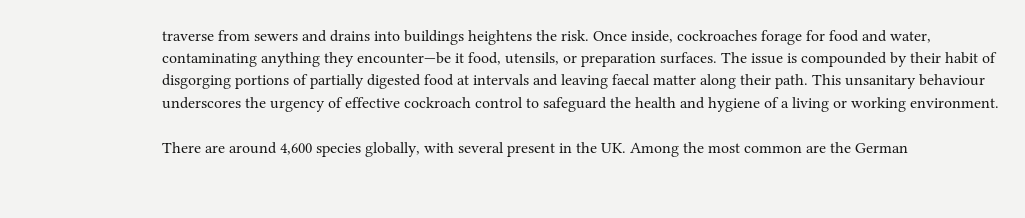traverse from sewers and drains into buildings heightens the risk. Once inside, cockroaches forage for food and water, contaminating anything they encounter—be it food, utensils, or preparation surfaces. The issue is compounded by their habit of disgorging portions of partially digested food at intervals and leaving faecal matter along their path. This unsanitary behaviour underscores the urgency of effective cockroach control to safeguard the health and hygiene of a living or working environment.

There are around 4,600 species globally, with several present in the UK. Among the most common are the German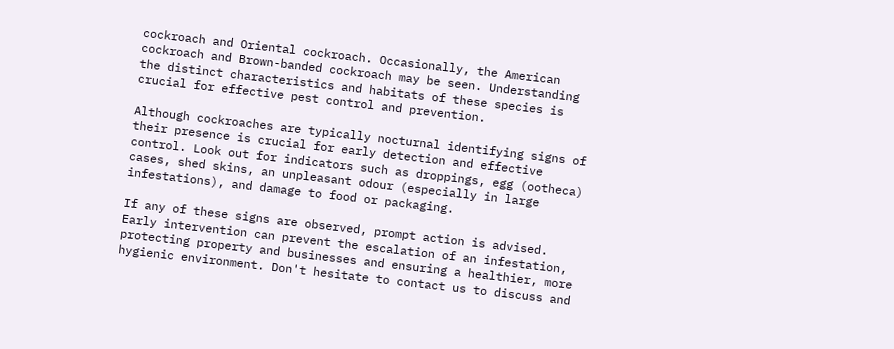cockroach and Oriental cockroach. Occasionally, the American cockroach and Brown-banded cockroach may be seen. Understanding the distinct characteristics and habitats of these species is crucial for effective pest control and prevention.

Although cockroaches are typically nocturnal identifying signs of their presence is crucial for early detection and effective control. Look out for indicators such as droppings, egg (ootheca) cases, shed skins, an unpleasant odour (especially in large infestations), and damage to food or packaging.

If any of these signs are observed, prompt action is advised. Early intervention can prevent the escalation of an infestation, protecting property and businesses and ensuring a healthier, more hygienic environment. Don't hesitate to contact us to discuss and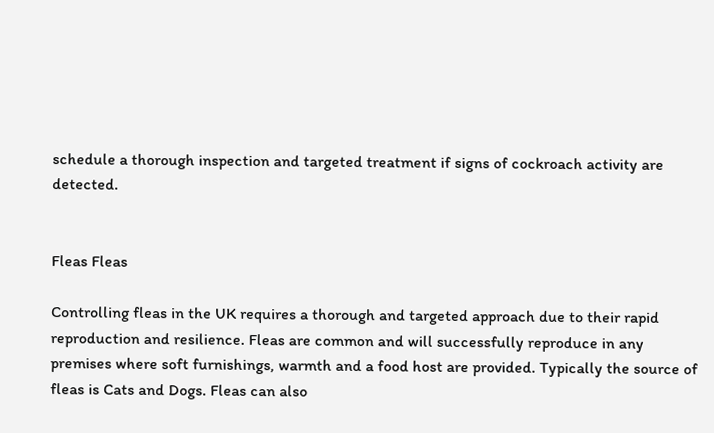schedule a thorough inspection and targeted treatment if signs of cockroach activity are detected.


Fleas Fleas

Controlling fleas in the UK requires a thorough and targeted approach due to their rapid reproduction and resilience. Fleas are common and will successfully reproduce in any premises where soft furnishings, warmth and a food host are provided. Typically the source of fleas is Cats and Dogs. Fleas can also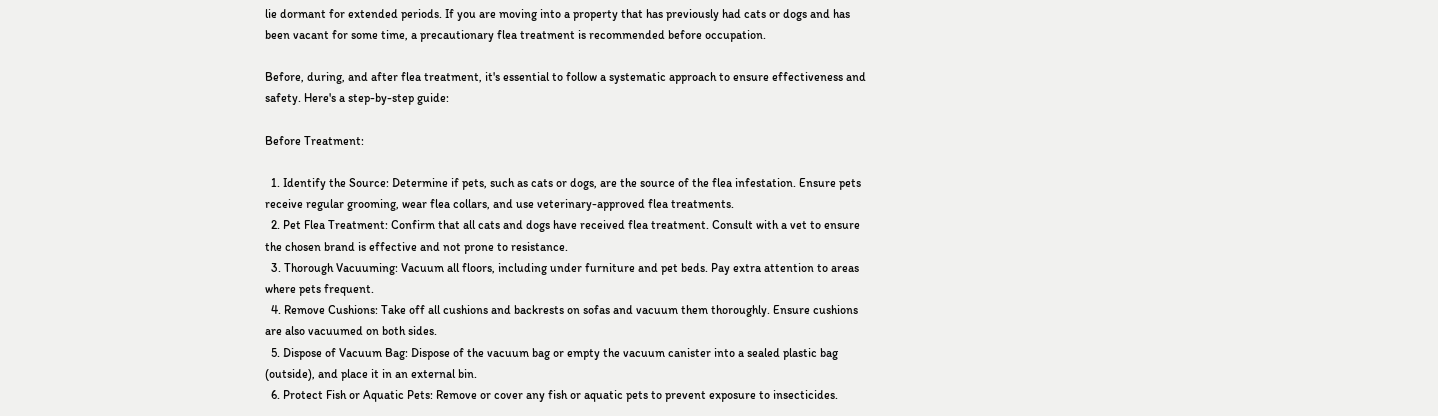lie dormant for extended periods. If you are moving into a property that has previously had cats or dogs and has been vacant for some time, a precautionary flea treatment is recommended before occupation.

Before, during, and after flea treatment, it's essential to follow a systematic approach to ensure effectiveness and safety. Here's a step-by-step guide:

Before Treatment:

  1. Identify the Source: Determine if pets, such as cats or dogs, are the source of the flea infestation. Ensure pets receive regular grooming, wear flea collars, and use veterinary-approved flea treatments.
  2. Pet Flea Treatment: Confirm that all cats and dogs have received flea treatment. Consult with a vet to ensure the chosen brand is effective and not prone to resistance.
  3. Thorough Vacuuming: Vacuum all floors, including under furniture and pet beds. Pay extra attention to areas where pets frequent.
  4. Remove Cushions: Take off all cushions and backrests on sofas and vacuum them thoroughly. Ensure cushions are also vacuumed on both sides.
  5. Dispose of Vacuum Bag: Dispose of the vacuum bag or empty the vacuum canister into a sealed plastic bag (outside), and place it in an external bin.
  6. Protect Fish or Aquatic Pets: Remove or cover any fish or aquatic pets to prevent exposure to insecticides.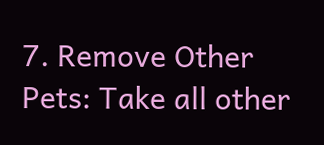7. Remove Other Pets: Take all other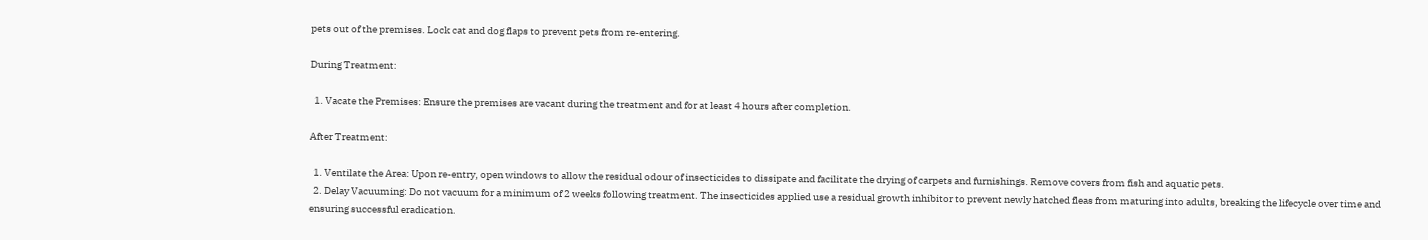pets out of the premises. Lock cat and dog flaps to prevent pets from re-entering.

During Treatment:

  1. Vacate the Premises: Ensure the premises are vacant during the treatment and for at least 4 hours after completion.

After Treatment:

  1. Ventilate the Area: Upon re-entry, open windows to allow the residual odour of insecticides to dissipate and facilitate the drying of carpets and furnishings. Remove covers from fish and aquatic pets.
  2. Delay Vacuuming: Do not vacuum for a minimum of 2 weeks following treatment. The insecticides applied use a residual growth inhibitor to prevent newly hatched fleas from maturing into adults, breaking the lifecycle over time and ensuring successful eradication.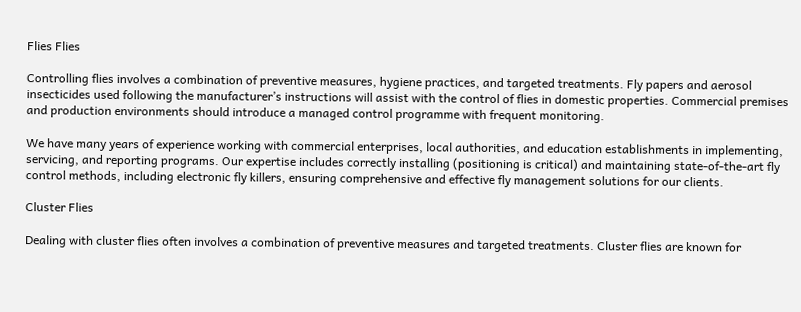Flies Flies

Controlling flies involves a combination of preventive measures, hygiene practices, and targeted treatments. Fly papers and aerosol insecticides used following the manufacturer’s instructions will assist with the control of flies in domestic properties. Commercial premises and production environments should introduce a managed control programme with frequent monitoring.

We have many years of experience working with commercial enterprises, local authorities, and education establishments in implementing, servicing, and reporting programs. Our expertise includes correctly installing (positioning is critical) and maintaining state-of-the-art fly control methods, including electronic fly killers, ensuring comprehensive and effective fly management solutions for our clients.

Cluster Flies

Dealing with cluster flies often involves a combination of preventive measures and targeted treatments. Cluster flies are known for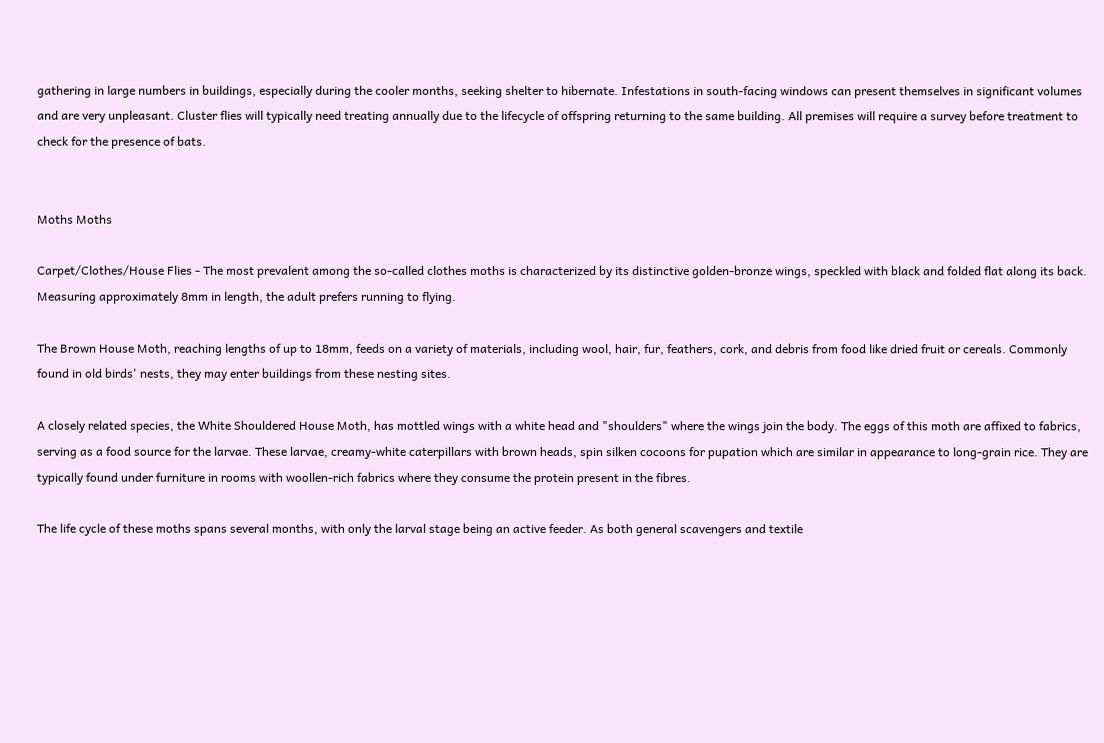gathering in large numbers in buildings, especially during the cooler months, seeking shelter to hibernate. Infestations in south-facing windows can present themselves in significant volumes and are very unpleasant. Cluster flies will typically need treating annually due to the lifecycle of offspring returning to the same building. All premises will require a survey before treatment to check for the presence of bats.


Moths Moths

Carpet/Clothes/House Flies - The most prevalent among the so-called clothes moths is characterized by its distinctive golden-bronze wings, speckled with black and folded flat along its back. Measuring approximately 8mm in length, the adult prefers running to flying.

The Brown House Moth, reaching lengths of up to 18mm, feeds on a variety of materials, including wool, hair, fur, feathers, cork, and debris from food like dried fruit or cereals. Commonly found in old birds' nests, they may enter buildings from these nesting sites.

A closely related species, the White Shouldered House Moth, has mottled wings with a white head and "shoulders" where the wings join the body. The eggs of this moth are affixed to fabrics, serving as a food source for the larvae. These larvae, creamy-white caterpillars with brown heads, spin silken cocoons for pupation which are similar in appearance to long-grain rice. They are typically found under furniture in rooms with woollen-rich fabrics where they consume the protein present in the fibres.

The life cycle of these moths spans several months, with only the larval stage being an active feeder. As both general scavengers and textile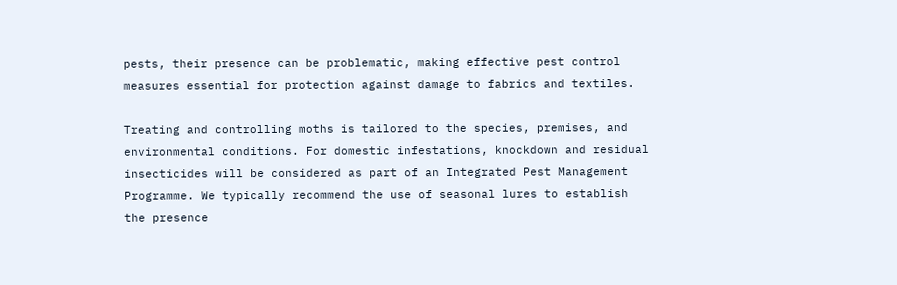pests, their presence can be problematic, making effective pest control measures essential for protection against damage to fabrics and textiles.

Treating and controlling moths is tailored to the species, premises, and environmental conditions. For domestic infestations, knockdown and residual insecticides will be considered as part of an Integrated Pest Management Programme. We typically recommend the use of seasonal lures to establish the presence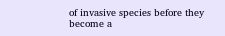of invasive species before they become a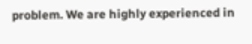problem. We are highly experienced in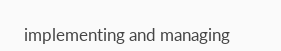implementing and managing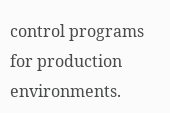control programs for production environments.